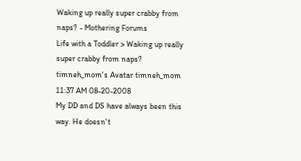Waking up really super crabby from naps? - Mothering Forums
Life with a Toddler > Waking up really super crabby from naps?
timneh_mom's Avatar timneh_mom 11:37 AM 08-20-2008
My DD and DS have always been this way. He doesn't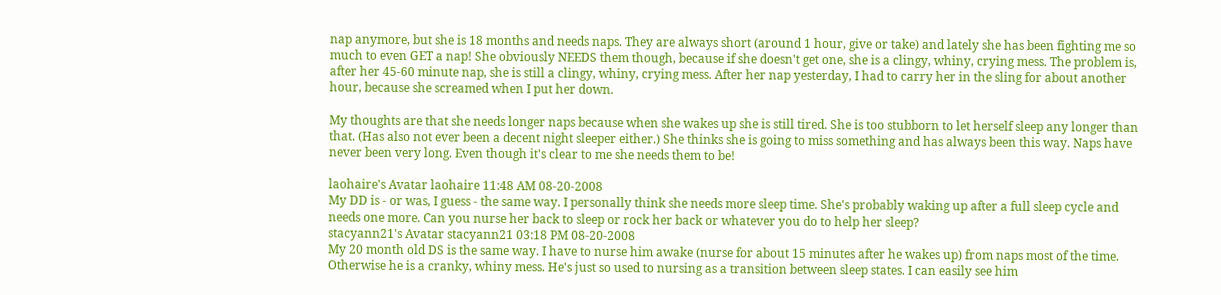nap anymore, but she is 18 months and needs naps. They are always short (around 1 hour, give or take) and lately she has been fighting me so much to even GET a nap! She obviously NEEDS them though, because if she doesn't get one, she is a clingy, whiny, crying mess. The problem is, after her 45-60 minute nap, she is still a clingy, whiny, crying mess. After her nap yesterday, I had to carry her in the sling for about another hour, because she screamed when I put her down.

My thoughts are that she needs longer naps because when she wakes up she is still tired. She is too stubborn to let herself sleep any longer than that. (Has also not ever been a decent night sleeper either.) She thinks she is going to miss something and has always been this way. Naps have never been very long. Even though it's clear to me she needs them to be!

laohaire's Avatar laohaire 11:48 AM 08-20-2008
My DD is - or was, I guess - the same way. I personally think she needs more sleep time. She's probably waking up after a full sleep cycle and needs one more. Can you nurse her back to sleep or rock her back or whatever you do to help her sleep?
stacyann21's Avatar stacyann21 03:18 PM 08-20-2008
My 20 month old DS is the same way. I have to nurse him awake (nurse for about 15 minutes after he wakes up) from naps most of the time. Otherwise he is a cranky, whiny mess. He's just so used to nursing as a transition between sleep states. I can easily see him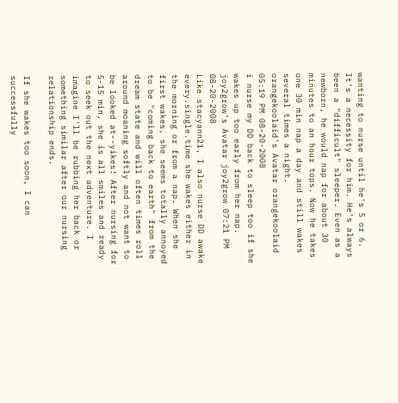wanting to nurse until he's 5 or 6. It's a necessity for him. He's always been a "difficult" sleeper. Even as a newborn, he would nap for about 30 minutes to an hour tops. Now he takes one 30 min nap a day and still wakes several times a night.
orangekoolaid's Avatar orangekoolaid 05:19 PM 08-20-2008
i nurse my DD back to sleep too if she wakes up too early from her nap.
joy2grow's Avatar joy2grow 07:21 PM 08-20-2008
Like stacyann21, I also nurse DD awake every.single.time she wakes either in the morning or from a nap. When she first wakes, she seems totally annoyed to be "coming back to earth" from the dream state and will often times roll around moaning softly and not want to be looked at--yikes! After nursing for 5-15 min, she is all smiles and ready to seek out the next adventure. I imagine I'll be rubbing her back or something similar after our nursing relationship ends.

If she wakes too soon, I can successfully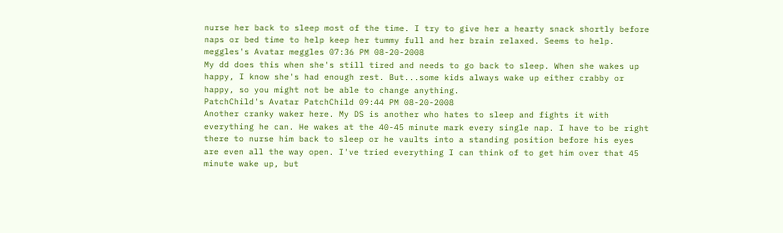nurse her back to sleep most of the time. I try to give her a hearty snack shortly before naps or bed time to help keep her tummy full and her brain relaxed. Seems to help.
meggles's Avatar meggles 07:36 PM 08-20-2008
My dd does this when she's still tired and needs to go back to sleep. When she wakes up happy, I know she's had enough rest. But...some kids always wake up either crabby or happy, so you might not be able to change anything.
PatchChild's Avatar PatchChild 09:44 PM 08-20-2008
Another cranky waker here. My DS is another who hates to sleep and fights it with everything he can. He wakes at the 40-45 minute mark every single nap. I have to be right there to nurse him back to sleep or he vaults into a standing position before his eyes are even all the way open. I've tried everything I can think of to get him over that 45 minute wake up, but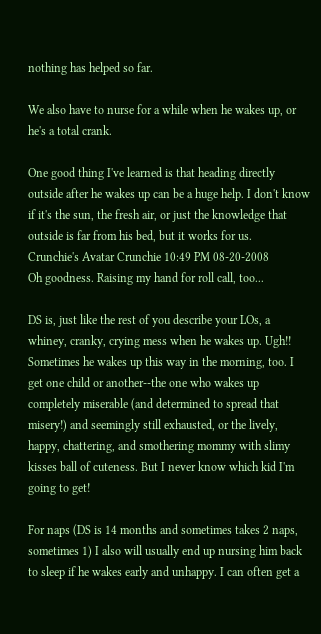nothing has helped so far.

We also have to nurse for a while when he wakes up, or he's a total crank.

One good thing I've learned is that heading directly outside after he wakes up can be a huge help. I don't know if it's the sun, the fresh air, or just the knowledge that outside is far from his bed, but it works for us.
Crunchie's Avatar Crunchie 10:49 PM 08-20-2008
Oh goodness. Raising my hand for roll call, too...

DS is, just like the rest of you describe your LOs, a whiney, cranky, crying mess when he wakes up. Ugh!! Sometimes he wakes up this way in the morning, too. I get one child or another--the one who wakes up completely miserable (and determined to spread that misery!) and seemingly still exhausted, or the lively, happy, chattering, and smothering mommy with slimy kisses ball of cuteness. But I never know which kid I'm going to get!

For naps (DS is 14 months and sometimes takes 2 naps, sometimes 1) I also will usually end up nursing him back to sleep if he wakes early and unhappy. I can often get a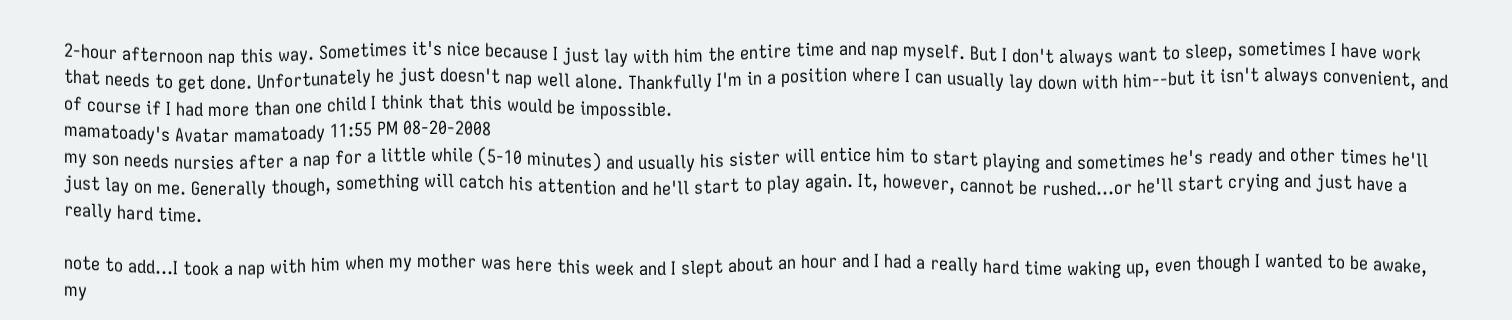2-hour afternoon nap this way. Sometimes it's nice because I just lay with him the entire time and nap myself. But I don't always want to sleep, sometimes I have work that needs to get done. Unfortunately he just doesn't nap well alone. Thankfully I'm in a position where I can usually lay down with him--but it isn't always convenient, and of course if I had more than one child I think that this would be impossible.
mamatoady's Avatar mamatoady 11:55 PM 08-20-2008
my son needs nursies after a nap for a little while (5-10 minutes) and usually his sister will entice him to start playing and sometimes he's ready and other times he'll just lay on me. Generally though, something will catch his attention and he'll start to play again. It, however, cannot be rushed...or he'll start crying and just have a really hard time.

note to add...I took a nap with him when my mother was here this week and I slept about an hour and I had a really hard time waking up, even though I wanted to be awake, my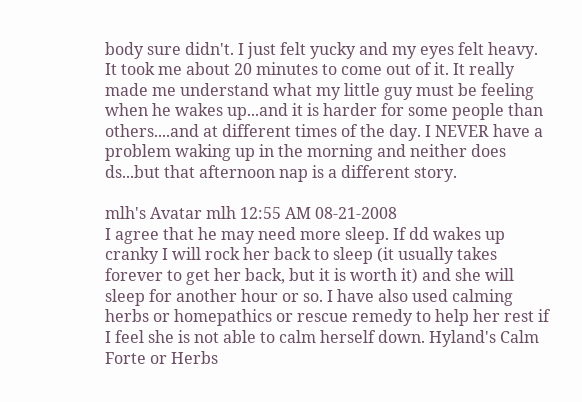body sure didn't. I just felt yucky and my eyes felt heavy. It took me about 20 minutes to come out of it. It really made me understand what my little guy must be feeling when he wakes up...and it is harder for some people than others....and at different times of the day. I NEVER have a problem waking up in the morning and neither does ds...but that afternoon nap is a different story.

mlh's Avatar mlh 12:55 AM 08-21-2008
I agree that he may need more sleep. If dd wakes up cranky I will rock her back to sleep (it usually takes forever to get her back, but it is worth it) and she will sleep for another hour or so. I have also used calming herbs or homepathics or rescue remedy to help her rest if I feel she is not able to calm herself down. Hyland's Calm Forte or Herbs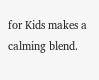for Kids makes a calming blend.